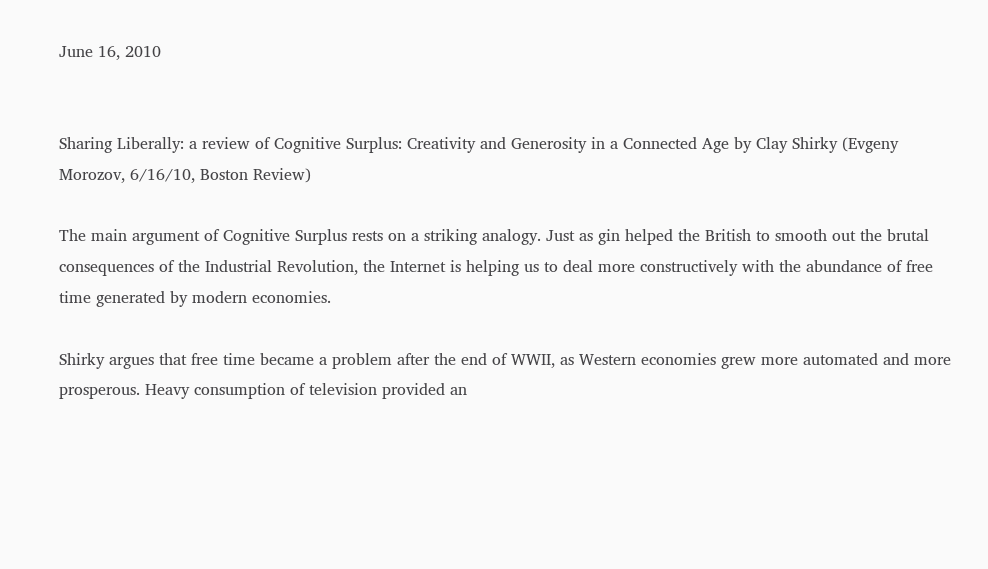June 16, 2010


Sharing Liberally: a review of Cognitive Surplus: Creativity and Generosity in a Connected Age by Clay Shirky (Evgeny Morozov, 6/16/10, Boston Review)

The main argument of Cognitive Surplus rests on a striking analogy. Just as gin helped the British to smooth out the brutal consequences of the Industrial Revolution, the Internet is helping us to deal more constructively with the abundance of free time generated by modern economies.

Shirky argues that free time became a problem after the end of WWII, as Western economies grew more automated and more prosperous. Heavy consumption of television provided an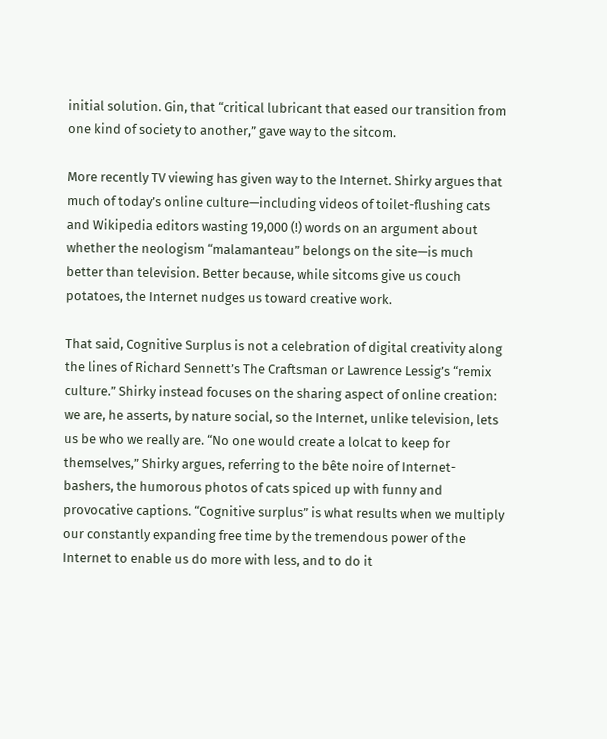initial solution. Gin, that “critical lubricant that eased our transition from one kind of society to another,” gave way to the sitcom.

More recently TV viewing has given way to the Internet. Shirky argues that much of today’s online culture—including videos of toilet-flushing cats and Wikipedia editors wasting 19,000 (!) words on an argument about whether the neologism “malamanteau” belongs on the site—is much better than television. Better because, while sitcoms give us couch potatoes, the Internet nudges us toward creative work.

That said, Cognitive Surplus is not a celebration of digital creativity along the lines of Richard Sennett’s The Craftsman or Lawrence Lessig’s “remix culture.” Shirky instead focuses on the sharing aspect of online creation: we are, he asserts, by nature social, so the Internet, unlike television, lets us be who we really are. “No one would create a lolcat to keep for themselves,” Shirky argues, referring to the bête noire of Internet-bashers, the humorous photos of cats spiced up with funny and provocative captions. “Cognitive surplus” is what results when we multiply our constantly expanding free time by the tremendous power of the Internet to enable us do more with less, and to do it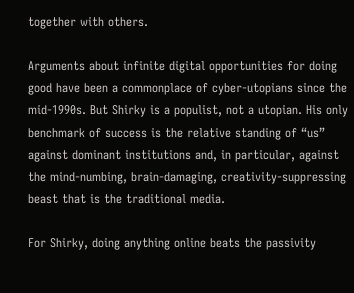together with others.

Arguments about infinite digital opportunities for doing good have been a commonplace of cyber-utopians since the mid-1990s. But Shirky is a populist, not a utopian. His only benchmark of success is the relative standing of “us” against dominant institutions and, in particular, against the mind-numbing, brain-damaging, creativity-suppressing beast that is the traditional media.

For Shirky, doing anything online beats the passivity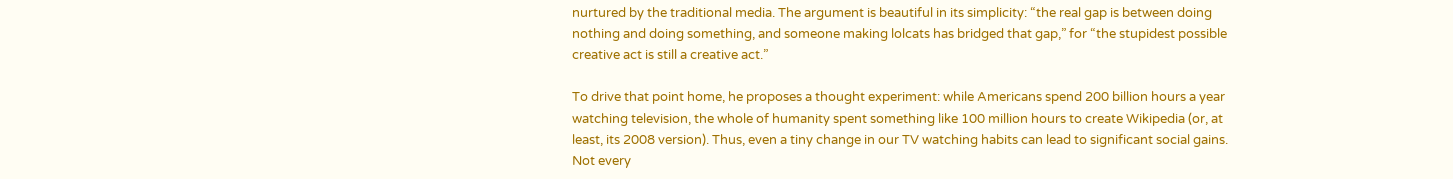nurtured by the traditional media. The argument is beautiful in its simplicity: “the real gap is between doing nothing and doing something, and someone making lolcats has bridged that gap,” for “the stupidest possible creative act is still a creative act.”

To drive that point home, he proposes a thought experiment: while Americans spend 200 billion hours a year watching television, the whole of humanity spent something like 100 million hours to create Wikipedia (or, at least, its 2008 version). Thus, even a tiny change in our TV watching habits can lead to significant social gains. Not every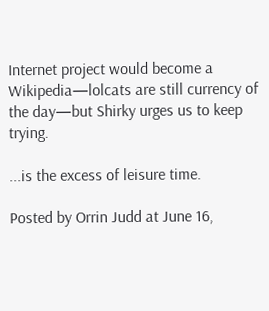Internet project would become a Wikipedia—lolcats are still currency of the day—but Shirky urges us to keep trying.

...is the excess of leisure time.

Posted by Orrin Judd at June 16,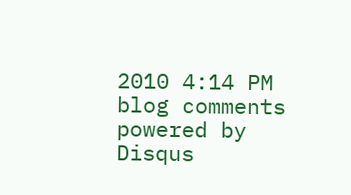2010 4:14 PM
blog comments powered by Disqus